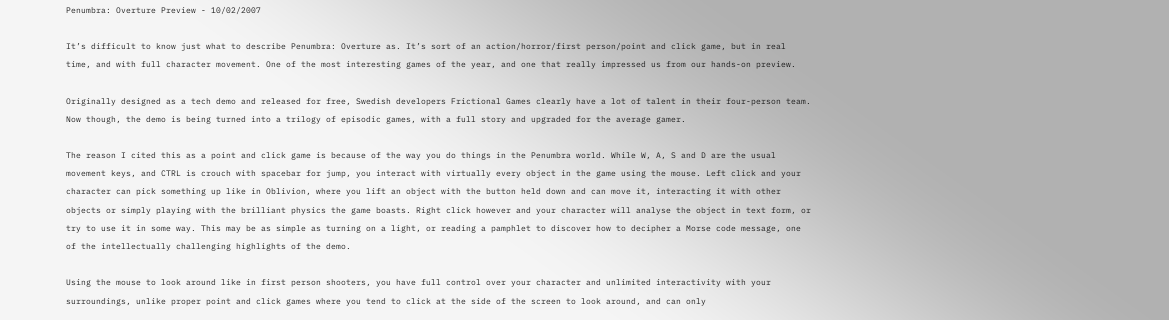Penumbra: Overture Preview - 10/02/2007

It’s difficult to know just what to describe Penumbra: Overture as. It’s sort of an action/horror/first person/point and click game, but in real time, and with full character movement. One of the most interesting games of the year, and one that really impressed us from our hands-on preview.

Originally designed as a tech demo and released for free, Swedish developers Frictional Games clearly have a lot of talent in their four-person team. Now though, the demo is being turned into a trilogy of episodic games, with a full story and upgraded for the average gamer.

The reason I cited this as a point and click game is because of the way you do things in the Penumbra world. While W, A, S and D are the usual movement keys, and CTRL is crouch with spacebar for jump, you interact with virtually every object in the game using the mouse. Left click and your character can pick something up like in Oblivion, where you lift an object with the button held down and can move it, interacting it with other objects or simply playing with the brilliant physics the game boasts. Right click however and your character will analyse the object in text form, or try to use it in some way. This may be as simple as turning on a light, or reading a pamphlet to discover how to decipher a Morse code message, one of the intellectually challenging highlights of the demo.

Using the mouse to look around like in first person shooters, you have full control over your character and unlimited interactivity with your surroundings, unlike proper point and click games where you tend to click at the side of the screen to look around, and can only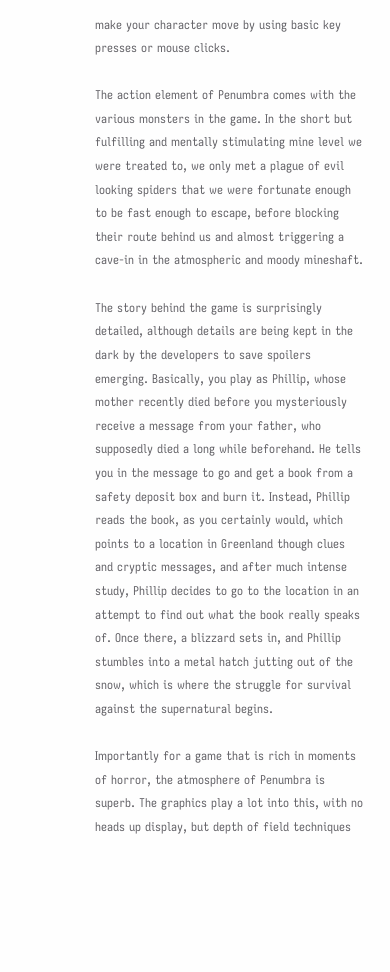make your character move by using basic key presses or mouse clicks.

The action element of Penumbra comes with the various monsters in the game. In the short but fulfilling and mentally stimulating mine level we were treated to, we only met a plague of evil looking spiders that we were fortunate enough to be fast enough to escape, before blocking their route behind us and almost triggering a cave-in in the atmospheric and moody mineshaft.

The story behind the game is surprisingly detailed, although details are being kept in the dark by the developers to save spoilers emerging. Basically, you play as Phillip, whose mother recently died before you mysteriously receive a message from your father, who supposedly died a long while beforehand. He tells you in the message to go and get a book from a safety deposit box and burn it. Instead, Phillip reads the book, as you certainly would, which points to a location in Greenland though clues and cryptic messages, and after much intense study, Phillip decides to go to the location in an attempt to find out what the book really speaks of. Once there, a blizzard sets in, and Phillip stumbles into a metal hatch jutting out of the snow, which is where the struggle for survival against the supernatural begins.

Importantly for a game that is rich in moments of horror, the atmosphere of Penumbra is superb. The graphics play a lot into this, with no heads up display, but depth of field techniques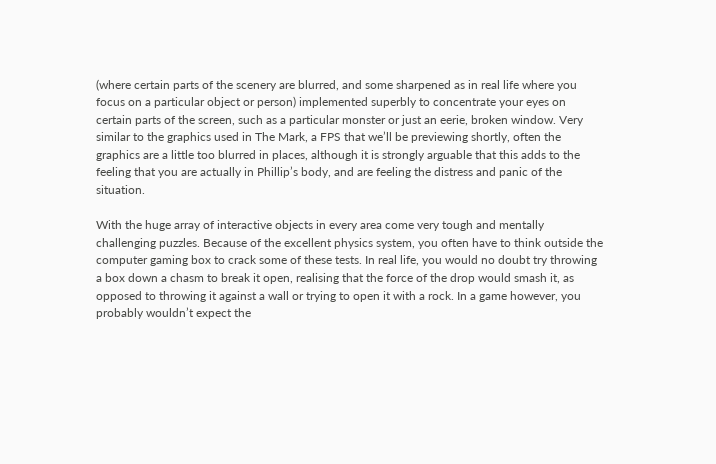(where certain parts of the scenery are blurred, and some sharpened as in real life where you focus on a particular object or person) implemented superbly to concentrate your eyes on certain parts of the screen, such as a particular monster or just an eerie, broken window. Very similar to the graphics used in The Mark, a FPS that we’ll be previewing shortly, often the graphics are a little too blurred in places, although it is strongly arguable that this adds to the feeling that you are actually in Phillip’s body, and are feeling the distress and panic of the situation.

With the huge array of interactive objects in every area come very tough and mentally challenging puzzles. Because of the excellent physics system, you often have to think outside the computer gaming box to crack some of these tests. In real life, you would no doubt try throwing a box down a chasm to break it open, realising that the force of the drop would smash it, as opposed to throwing it against a wall or trying to open it with a rock. In a game however, you probably wouldn’t expect the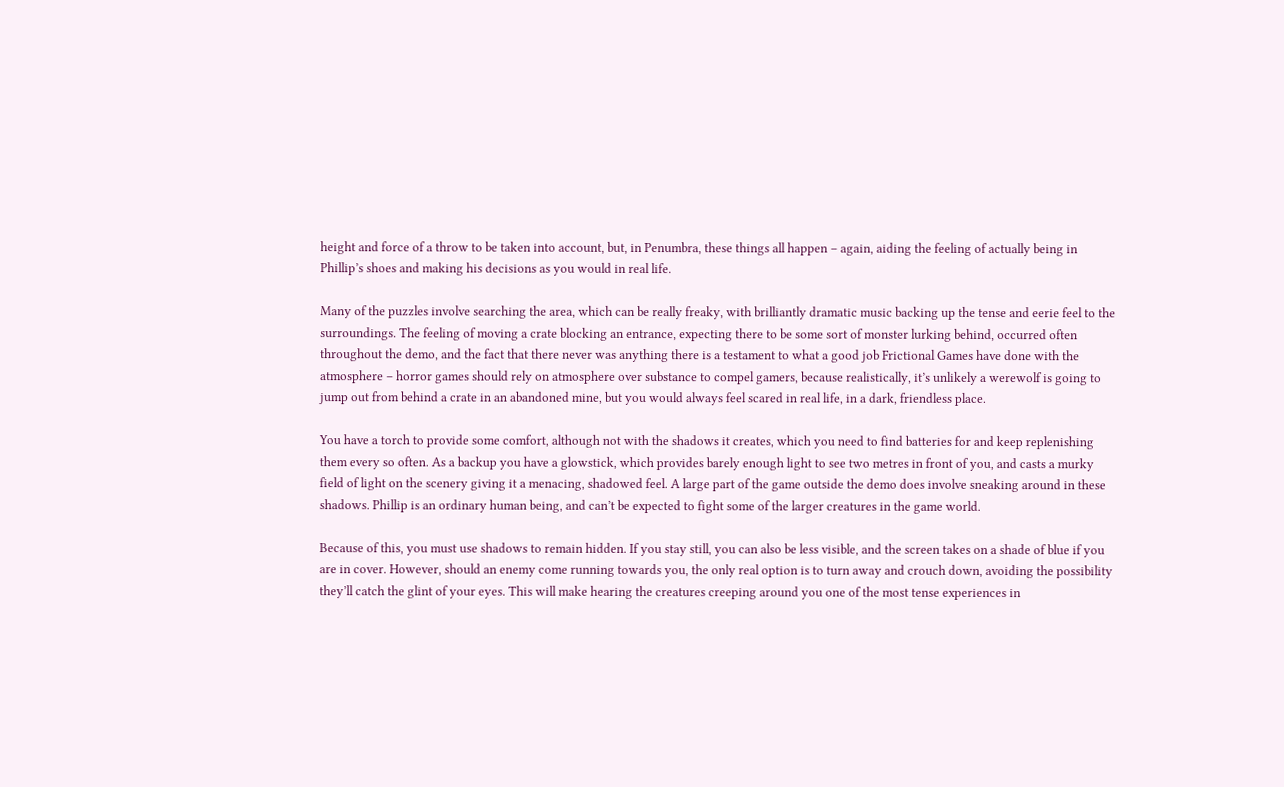height and force of a throw to be taken into account, but, in Penumbra, these things all happen – again, aiding the feeling of actually being in Phillip’s shoes and making his decisions as you would in real life.

Many of the puzzles involve searching the area, which can be really freaky, with brilliantly dramatic music backing up the tense and eerie feel to the surroundings. The feeling of moving a crate blocking an entrance, expecting there to be some sort of monster lurking behind, occurred often throughout the demo, and the fact that there never was anything there is a testament to what a good job Frictional Games have done with the atmosphere – horror games should rely on atmosphere over substance to compel gamers, because realistically, it’s unlikely a werewolf is going to jump out from behind a crate in an abandoned mine, but you would always feel scared in real life, in a dark, friendless place.

You have a torch to provide some comfort, although not with the shadows it creates, which you need to find batteries for and keep replenishing them every so often. As a backup you have a glowstick, which provides barely enough light to see two metres in front of you, and casts a murky field of light on the scenery giving it a menacing, shadowed feel. A large part of the game outside the demo does involve sneaking around in these shadows. Phillip is an ordinary human being, and can’t be expected to fight some of the larger creatures in the game world.

Because of this, you must use shadows to remain hidden. If you stay still, you can also be less visible, and the screen takes on a shade of blue if you are in cover. However, should an enemy come running towards you, the only real option is to turn away and crouch down, avoiding the possibility they’ll catch the glint of your eyes. This will make hearing the creatures creeping around you one of the most tense experiences in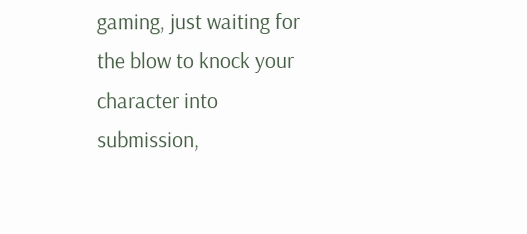gaming, just waiting for the blow to knock your character into submission,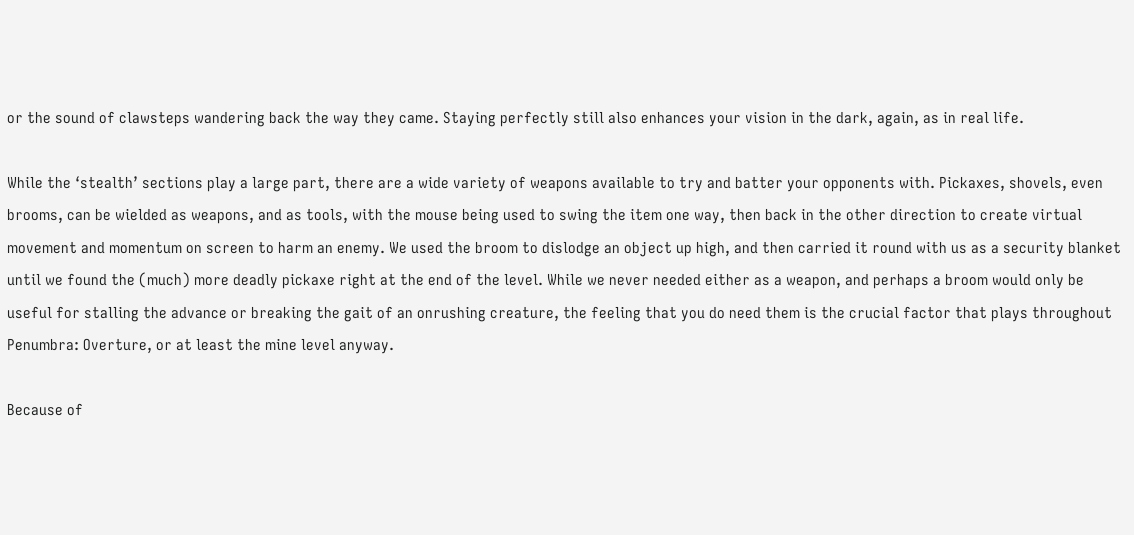or the sound of clawsteps wandering back the way they came. Staying perfectly still also enhances your vision in the dark, again, as in real life.

While the ‘stealth’ sections play a large part, there are a wide variety of weapons available to try and batter your opponents with. Pickaxes, shovels, even brooms, can be wielded as weapons, and as tools, with the mouse being used to swing the item one way, then back in the other direction to create virtual movement and momentum on screen to harm an enemy. We used the broom to dislodge an object up high, and then carried it round with us as a security blanket until we found the (much) more deadly pickaxe right at the end of the level. While we never needed either as a weapon, and perhaps a broom would only be useful for stalling the advance or breaking the gait of an onrushing creature, the feeling that you do need them is the crucial factor that plays throughout Penumbra: Overture, or at least the mine level anyway.

Because of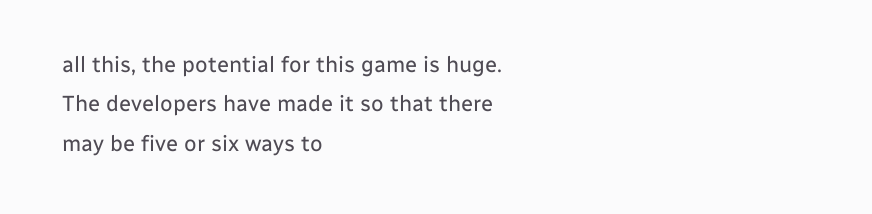all this, the potential for this game is huge. The developers have made it so that there may be five or six ways to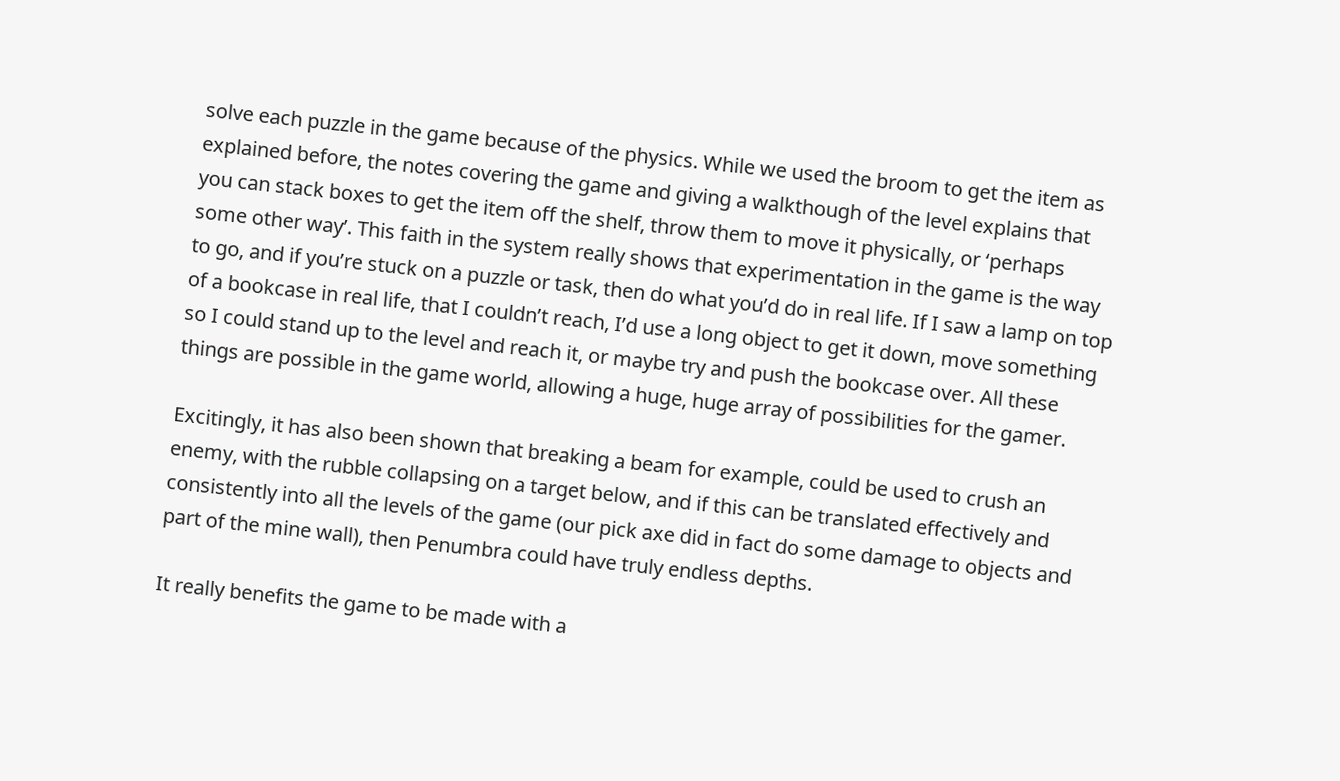solve each puzzle in the game because of the physics. While we used the broom to get the item as explained before, the notes covering the game and giving a walkthough of the level explains that you can stack boxes to get the item off the shelf, throw them to move it physically, or ‘perhaps some other way’. This faith in the system really shows that experimentation in the game is the way to go, and if you’re stuck on a puzzle or task, then do what you’d do in real life. If I saw a lamp on top of a bookcase in real life, that I couldn’t reach, I’d use a long object to get it down, move something so I could stand up to the level and reach it, or maybe try and push the bookcase over. All these things are possible in the game world, allowing a huge, huge array of possibilities for the gamer.

Excitingly, it has also been shown that breaking a beam for example, could be used to crush an enemy, with the rubble collapsing on a target below, and if this can be translated effectively and consistently into all the levels of the game (our pick axe did in fact do some damage to objects and part of the mine wall), then Penumbra could have truly endless depths.

It really benefits the game to be made with a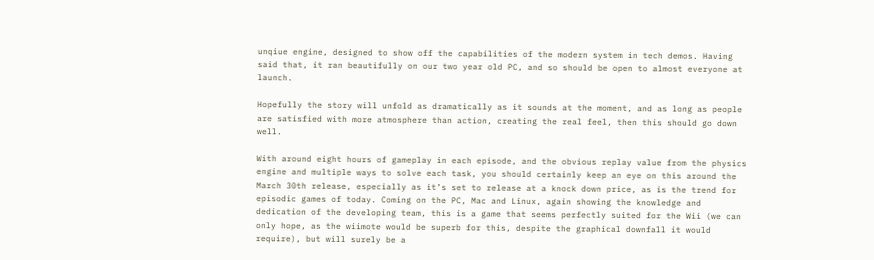unqiue engine, designed to show off the capabilities of the modern system in tech demos. Having said that, it ran beautifully on our two year old PC, and so should be open to almost everyone at launch.

Hopefully the story will unfold as dramatically as it sounds at the moment, and as long as people are satisfied with more atmosphere than action, creating the real feel, then this should go down well.

With around eight hours of gameplay in each episode, and the obvious replay value from the physics engine and multiple ways to solve each task, you should certainly keep an eye on this around the March 30th release, especially as it’s set to release at a knock down price, as is the trend for episodic games of today. Coming on the PC, Mac and Linux, again showing the knowledge and dedication of the developing team, this is a game that seems perfectly suited for the Wii (we can only hope, as the wiimote would be superb for this, despite the graphical downfall it would require), but will surely be a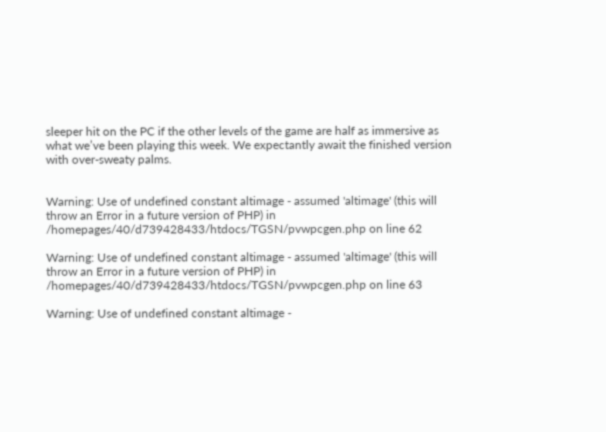sleeper hit on the PC if the other levels of the game are half as immersive as what we’ve been playing this week. We expectantly await the finished version with over-sweaty palms.


Warning: Use of undefined constant altimage - assumed 'altimage' (this will throw an Error in a future version of PHP) in /homepages/40/d739428433/htdocs/TGSN/pvwpcgen.php on line 62

Warning: Use of undefined constant altimage - assumed 'altimage' (this will throw an Error in a future version of PHP) in /homepages/40/d739428433/htdocs/TGSN/pvwpcgen.php on line 63

Warning: Use of undefined constant altimage -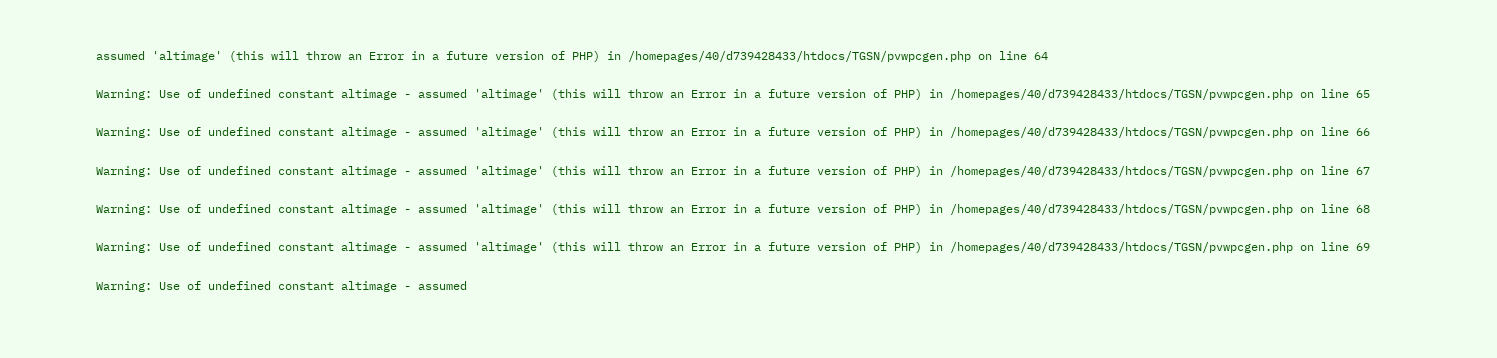assumed 'altimage' (this will throw an Error in a future version of PHP) in /homepages/40/d739428433/htdocs/TGSN/pvwpcgen.php on line 64

Warning: Use of undefined constant altimage - assumed 'altimage' (this will throw an Error in a future version of PHP) in /homepages/40/d739428433/htdocs/TGSN/pvwpcgen.php on line 65

Warning: Use of undefined constant altimage - assumed 'altimage' (this will throw an Error in a future version of PHP) in /homepages/40/d739428433/htdocs/TGSN/pvwpcgen.php on line 66

Warning: Use of undefined constant altimage - assumed 'altimage' (this will throw an Error in a future version of PHP) in /homepages/40/d739428433/htdocs/TGSN/pvwpcgen.php on line 67

Warning: Use of undefined constant altimage - assumed 'altimage' (this will throw an Error in a future version of PHP) in /homepages/40/d739428433/htdocs/TGSN/pvwpcgen.php on line 68

Warning: Use of undefined constant altimage - assumed 'altimage' (this will throw an Error in a future version of PHP) in /homepages/40/d739428433/htdocs/TGSN/pvwpcgen.php on line 69

Warning: Use of undefined constant altimage - assumed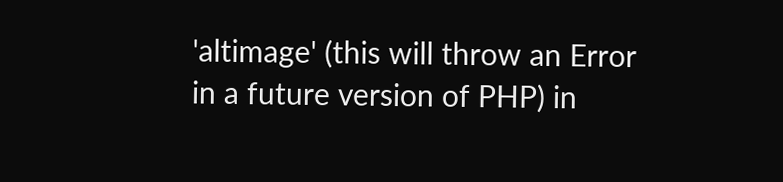'altimage' (this will throw an Error in a future version of PHP) in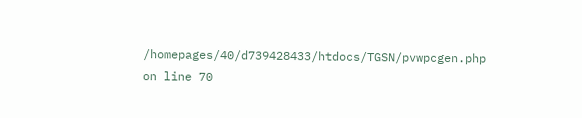/homepages/40/d739428433/htdocs/TGSN/pvwpcgen.php on line 70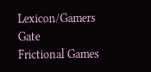Lexicon/Gamers Gate
Frictional Games